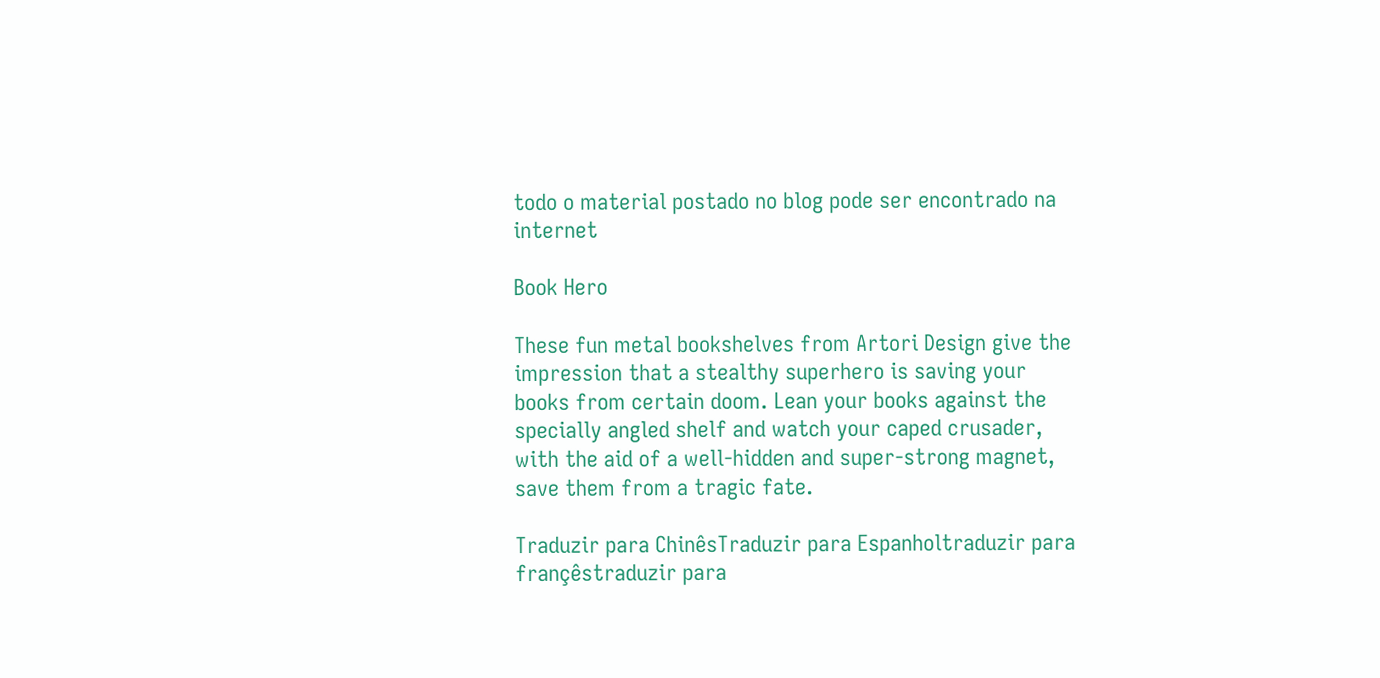todo o material postado no blog pode ser encontrado na internet

Book Hero

These fun metal bookshelves from Artori Design give the impression that a stealthy superhero is saving your books from certain doom. Lean your books against the specially angled shelf and watch your caped crusader, with the aid of a well-hidden and super-strong magnet, save them from a tragic fate.

Traduzir para ChinêsTraduzir para Espanholtraduzir para françêstraduzir para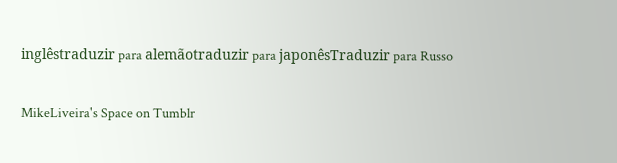inglêstraduzir para alemãotraduzir para japonêsTraduzir para Russo

MikeLiveira's Space on Tumblr